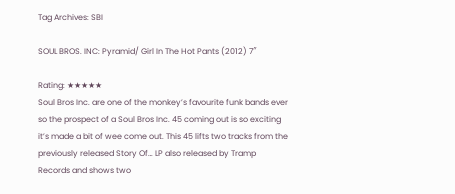Tag Archives: SBI

SOUL BROS. INC: Pyramid/ Girl In The Hot Pants (2012) 7″

Rating: ★★★★★
Soul Bros Inc. are one of the monkey’s favourite funk bands ever so the prospect of a Soul Bros Inc. 45 coming out is so exciting it’s made a bit of wee come out. This 45 lifts two tracks from the previously released Story Of… LP also released by Tramp Records and shows two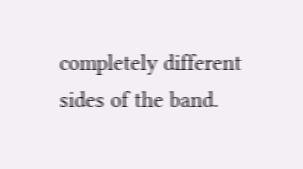completely different sides of the band.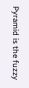Pyramid is the fuzzy